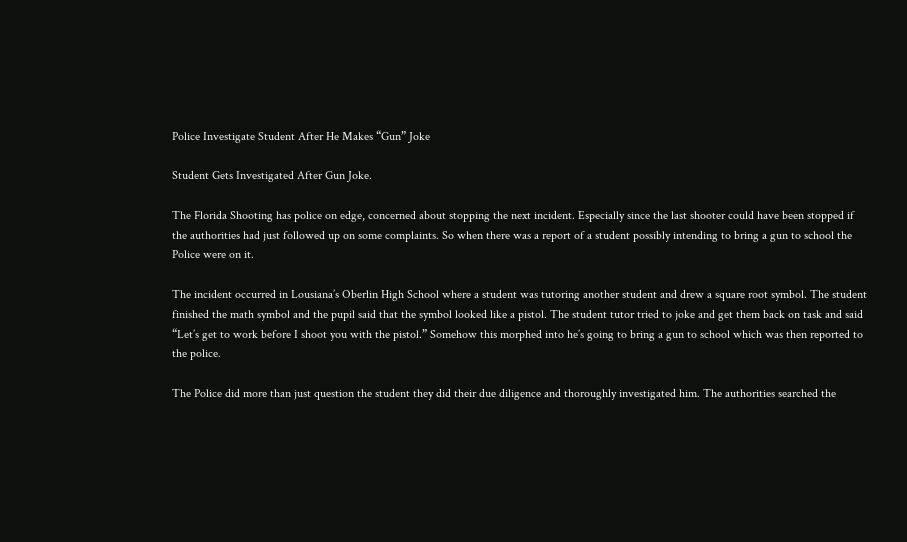Police Investigate Student After He Makes “Gun” Joke

Student Gets Investigated After Gun Joke.

The Florida Shooting has police on edge, concerned about stopping the next incident. Especially since the last shooter could have been stopped if the authorities had just followed up on some complaints. So when there was a report of a student possibly intending to bring a gun to school the Police were on it.

The incident occurred in Lousiana’s Oberlin High School where a student was tutoring another student and drew a square root symbol. The student finished the math symbol and the pupil said that the symbol looked like a pistol. The student tutor tried to joke and get them back on task and said “Let’s get to work before I shoot you with the pistol.” Somehow this morphed into he’s going to bring a gun to school which was then reported to the police.

The Police did more than just question the student they did their due diligence and thoroughly investigated him. The authorities searched the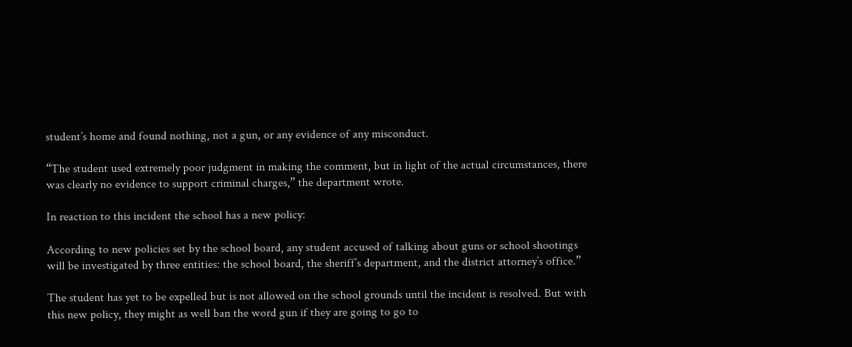student’s home and found nothing, not a gun, or any evidence of any misconduct.

“The student used extremely poor judgment in making the comment, but in light of the actual circumstances, there was clearly no evidence to support criminal charges,” the department wrote.

In reaction to this incident the school has a new policy:

According to new policies set by the school board, any student accused of talking about guns or school shootings will be investigated by three entities: the school board, the sheriff’s department, and the district attorney’s office.”

The student has yet to be expelled but is not allowed on the school grounds until the incident is resolved. But with this new policy, they might as well ban the word gun if they are going to go to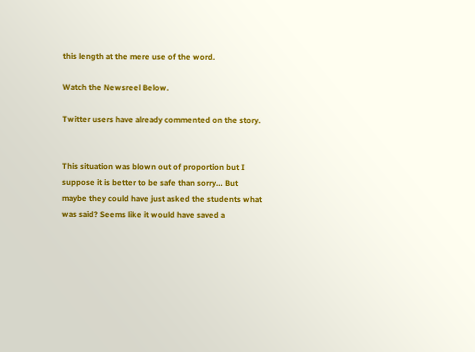this length at the mere use of the word.

Watch the Newsreel Below.

Twitter users have already commented on the story.


This situation was blown out of proportion but I suppose it is better to be safe than sorry… But maybe they could have just asked the students what was said? Seems like it would have saved a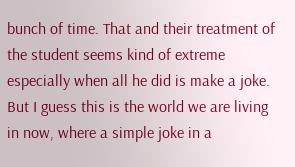bunch of time. That and their treatment of the student seems kind of extreme especially when all he did is make a joke. But I guess this is the world we are living in now, where a simple joke in a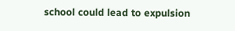school could lead to expulsion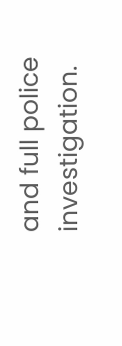and full police investigation.